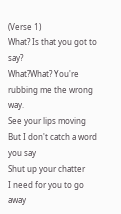(Verse 1)
What? Is that you got to say?
What?What? You're rubbing me the wrong way.
See your lips moving
But I don't catch a word you say
Shut up your chatter
I need for you to go away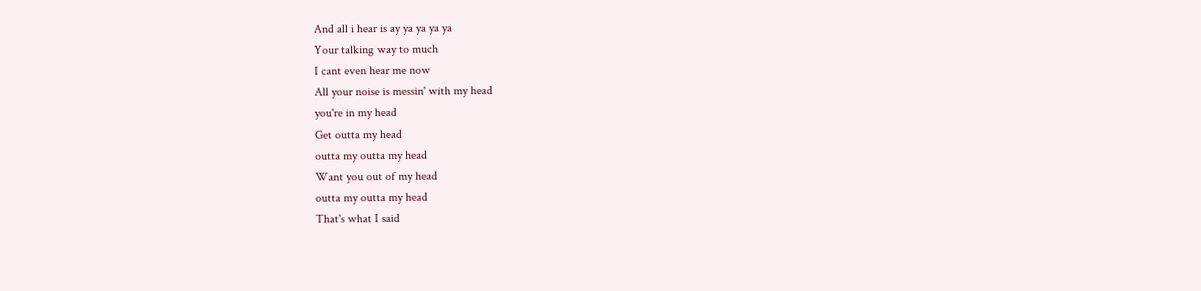And all i hear is ay ya ya ya ya
Your talking way to much
I cant even hear me now
All your noise is messin' with my head
you're in my head
Get outta my head
outta my outta my head
Want you out of my head
outta my outta my head
That's what I said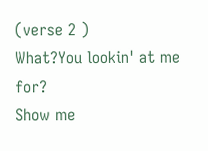(verse 2 )
What?You lookin' at me for?
Show me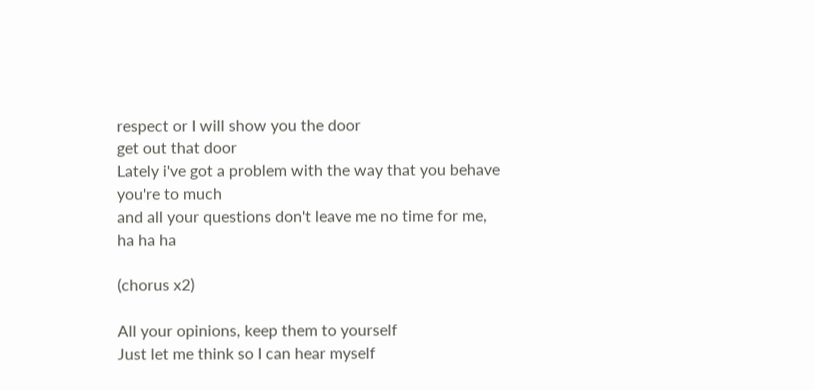respect or I will show you the door
get out that door
Lately i've got a problem with the way that you behave
you're to much
and all your questions don't leave me no time for me, ha ha ha

(chorus x2)

All your opinions, keep them to yourself
Just let me think so I can hear myself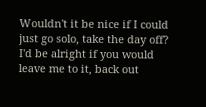Wouldn't it be nice if I could just go solo, take the day off?
I'd be alright if you would leave me to it, back out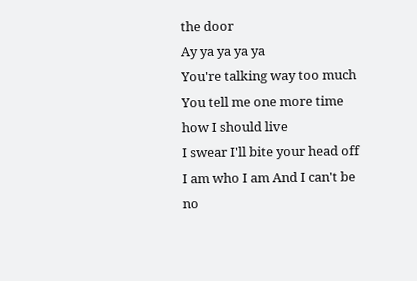the door
Ay ya ya ya ya
You're talking way too much
You tell me one more time how I should live
I swear I'll bite your head off
I am who I am And I can't be no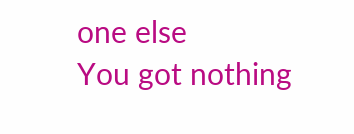one else
You got nothing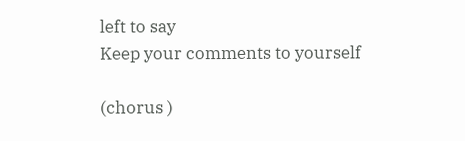left to say
Keep your comments to yourself

(chorus )